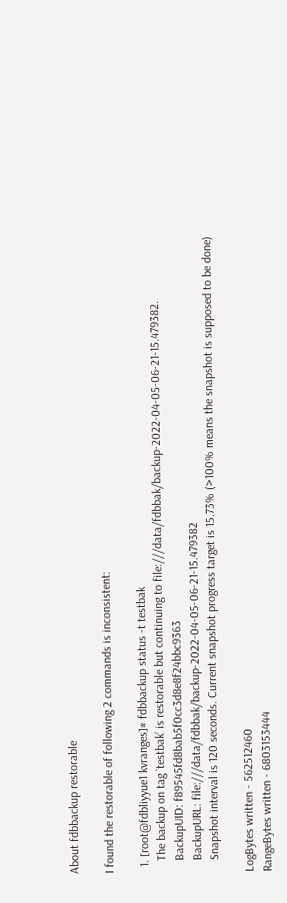About fdbbackup restorable

I found the restorable of following 2 commands is inconsistent:

  1. [root@fdbliyyue1 kvranges]# fdbbackup status -t testbak
    The backup on tag `testbak’ is restorable but continuing to file:///data/fdbbak/backup-2022-04-05-06-21-15.479382.
    BackupUID: f89545fd8bab5f0cc3d8e8f24bbc9363
    BackupURL: file:///data/fdbbak/backup-2022-04-05-06-21-15.479382
    Snapshot interval is 120 seconds. Current snapshot progress target is 15.73% (>100% means the snapshot is supposed to be done)

LogBytes written - 562512460
RangeBytes written - 6803153444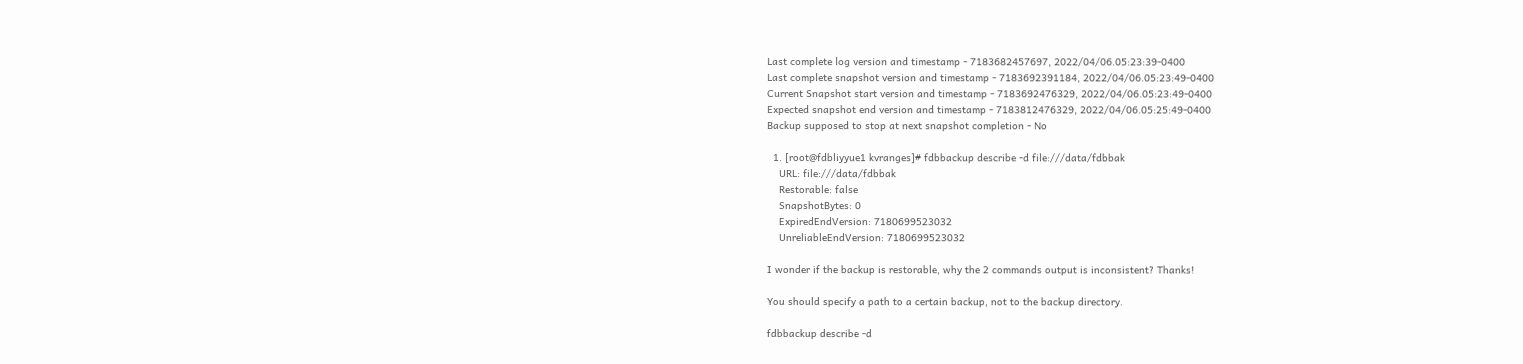Last complete log version and timestamp - 7183682457697, 2022/04/06.05:23:39-0400
Last complete snapshot version and timestamp - 7183692391184, 2022/04/06.05:23:49-0400
Current Snapshot start version and timestamp - 7183692476329, 2022/04/06.05:23:49-0400
Expected snapshot end version and timestamp - 7183812476329, 2022/04/06.05:25:49-0400
Backup supposed to stop at next snapshot completion - No

  1. [root@fdbliyyue1 kvranges]# fdbbackup describe -d file:///data/fdbbak
    URL: file:///data/fdbbak
    Restorable: false
    SnapshotBytes: 0
    ExpiredEndVersion: 7180699523032
    UnreliableEndVersion: 7180699523032

I wonder if the backup is restorable, why the 2 commands output is inconsistent? Thanks!

You should specify a path to a certain backup, not to the backup directory.

fdbbackup describe -d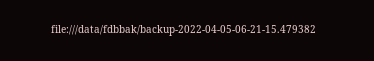file:///data/fdbbak/backup-2022-04-05-06-21-15.479382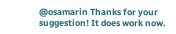@osamarin Thanks for your suggestion! It does work now.